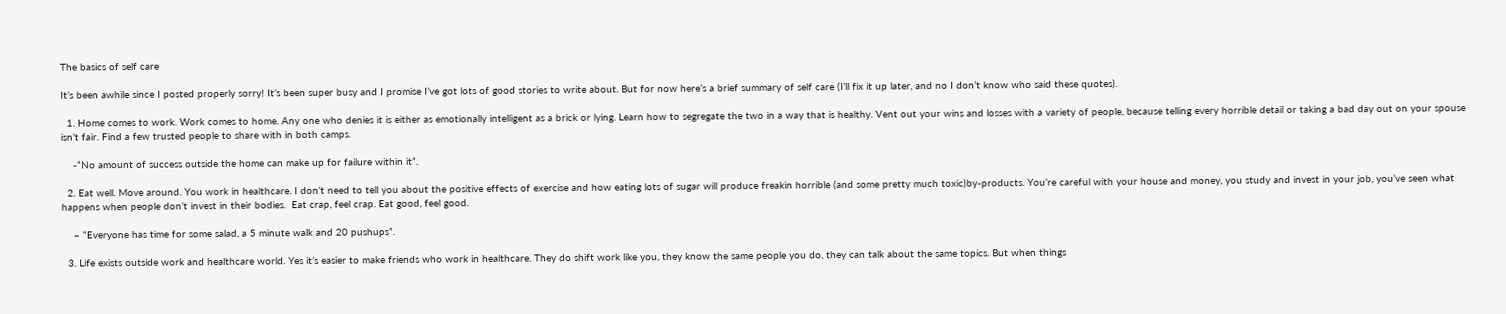The basics of self care

It’s been awhile since I posted properly sorry! It’s been super busy and I promise I’ve got lots of good stories to write about. But for now here’s a brief summary of self care (I’ll fix it up later, and no I don’t know who said these quotes).

  1. Home comes to work. Work comes to home. Any one who denies it is either as emotionally intelligent as a brick or lying. Learn how to segregate the two in a way that is healthy. Vent out your wins and losses with a variety of people, because telling every horrible detail or taking a bad day out on your spouse isn’t fair. Find a few trusted people to share with in both camps.

    -“No amount of success outside the home can make up for failure within it”.

  2. Eat well. Move around. You work in healthcare. I don’t need to tell you about the positive effects of exercise and how eating lots of sugar will produce freakin horrible (and some pretty much toxic)by-products. You’re careful with your house and money, you study and invest in your job, you’ve seen what happens when people don’t invest in their bodies.  Eat crap, feel crap. Eat good, feel good.

    – “Everyone has time for some salad, a 5 minute walk and 20 pushups”.

  3. Life exists outside work and healthcare world. Yes it’s easier to make friends who work in healthcare. They do shift work like you, they know the same people you do, they can talk about the same topics. But when things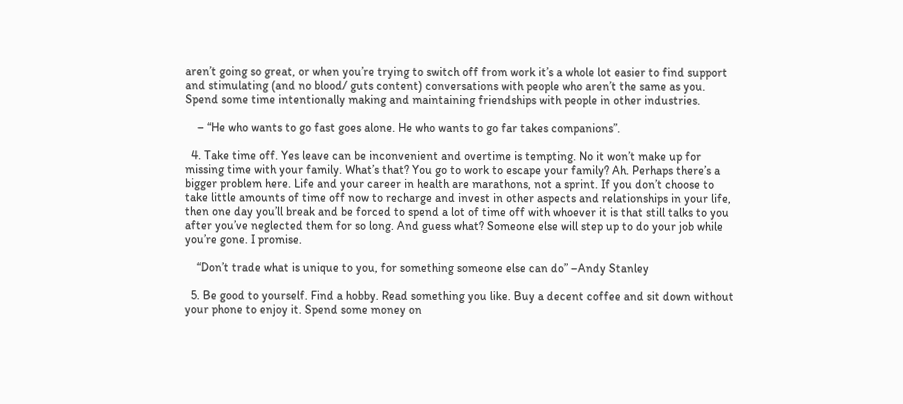aren’t going so great, or when you’re trying to switch off from work it’s a whole lot easier to find support and stimulating (and no blood/ guts content) conversations with people who aren’t the same as you. Spend some time intentionally making and maintaining friendships with people in other industries.

    – “He who wants to go fast goes alone. He who wants to go far takes companions”.

  4. Take time off. Yes leave can be inconvenient and overtime is tempting. No it won’t make up for missing time with your family. What’s that? You go to work to escape your family? Ah. Perhaps there’s a bigger problem here. Life and your career in health are marathons, not a sprint. If you don’t choose to take little amounts of time off now to recharge and invest in other aspects and relationships in your life, then one day you’ll break and be forced to spend a lot of time off with whoever it is that still talks to you after you’ve neglected them for so long. And guess what? Someone else will step up to do your job while you’re gone. I promise.

    “Don’t trade what is unique to you, for something someone else can do” –Andy Stanley

  5. Be good to yourself. Find a hobby. Read something you like. Buy a decent coffee and sit down without your phone to enjoy it. Spend some money on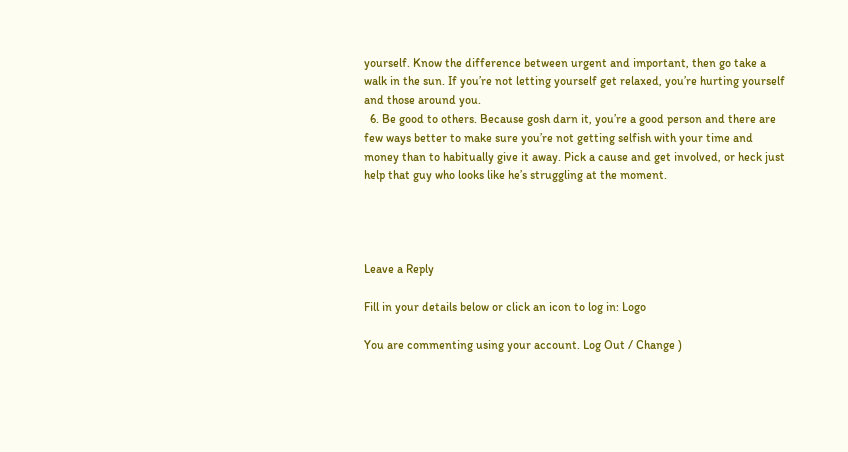yourself. Know the difference between urgent and important, then go take a walk in the sun. If you’re not letting yourself get relaxed, you’re hurting yourself and those around you.
  6. Be good to others. Because gosh darn it, you’re a good person and there are few ways better to make sure you’re not getting selfish with your time and money than to habitually give it away. Pick a cause and get involved, or heck just help that guy who looks like he’s struggling at the moment.




Leave a Reply

Fill in your details below or click an icon to log in: Logo

You are commenting using your account. Log Out / Change )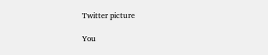Twitter picture

You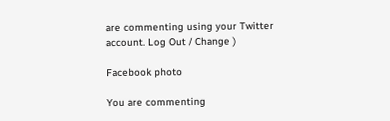are commenting using your Twitter account. Log Out / Change )

Facebook photo

You are commenting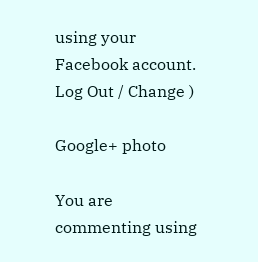using your Facebook account. Log Out / Change )

Google+ photo

You are commenting using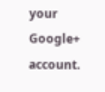your Google+ account.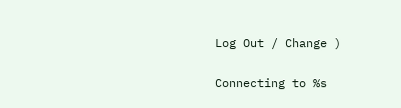Log Out / Change )

Connecting to %s